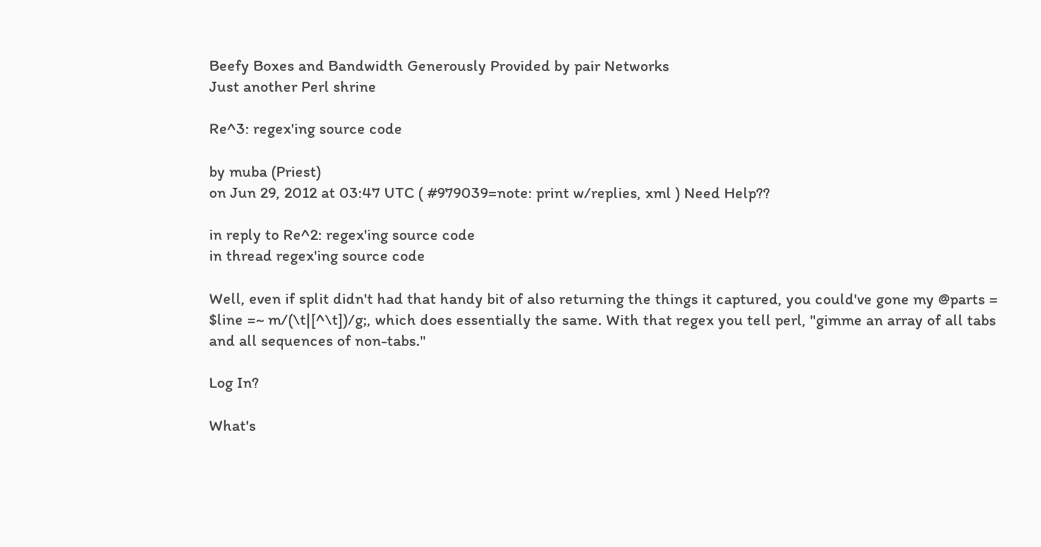Beefy Boxes and Bandwidth Generously Provided by pair Networks
Just another Perl shrine

Re^3: regex'ing source code

by muba (Priest)
on Jun 29, 2012 at 03:47 UTC ( #979039=note: print w/replies, xml ) Need Help??

in reply to Re^2: regex'ing source code
in thread regex'ing source code

Well, even if split didn't had that handy bit of also returning the things it captured, you could've gone my @parts = $line =~ m/(\t|[^\t])/g;, which does essentially the same. With that regex you tell perl, "gimme an array of all tabs and all sequences of non-tabs."

Log In?

What's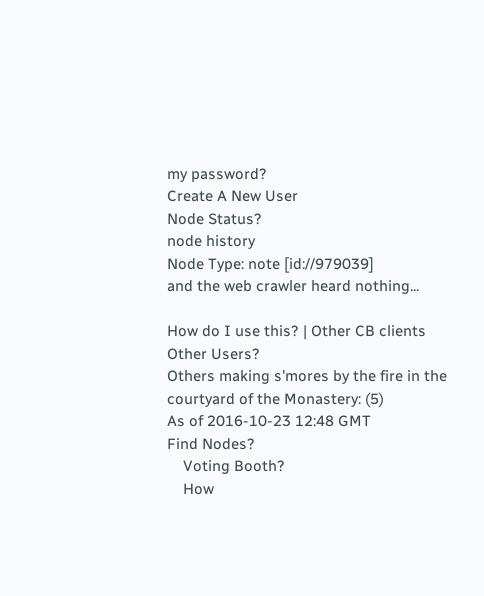my password?
Create A New User
Node Status?
node history
Node Type: note [id://979039]
and the web crawler heard nothing...

How do I use this? | Other CB clients
Other Users?
Others making s'mores by the fire in the courtyard of the Monastery: (5)
As of 2016-10-23 12:48 GMT
Find Nodes?
    Voting Booth?
    How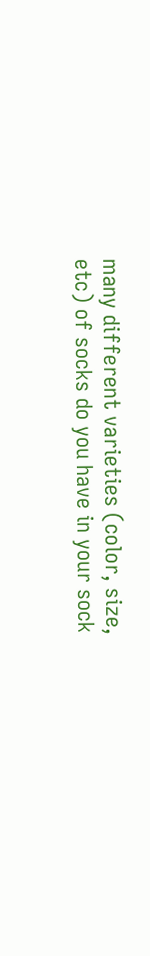many different varieties (color, size, etc) of socks do you have in your sock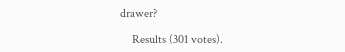drawer?

    Results (301 votes).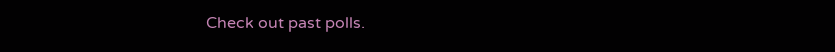Check out past polls.